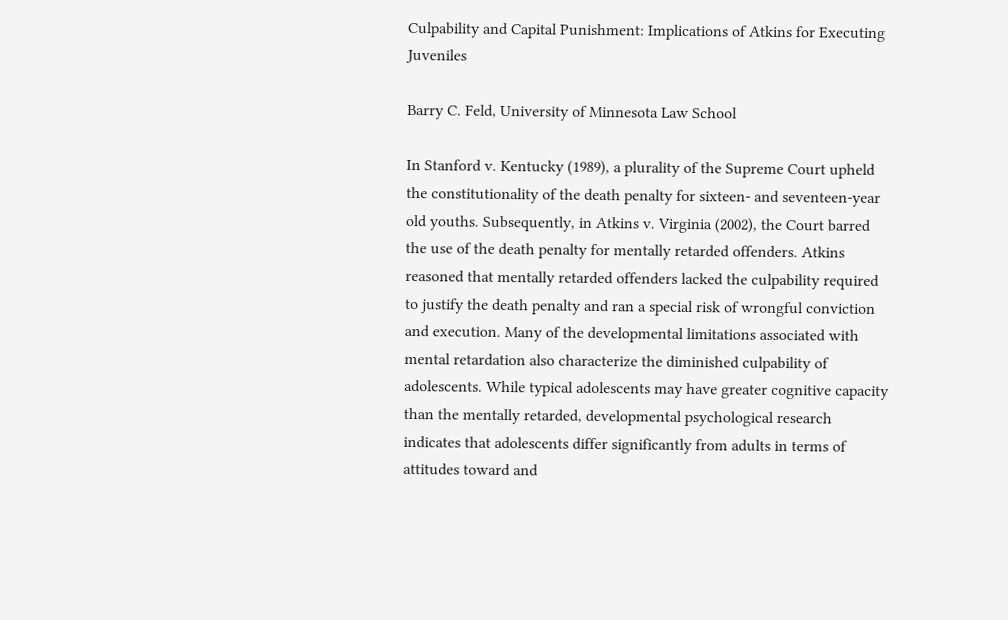Culpability and Capital Punishment: Implications of Atkins for Executing Juveniles

Barry C. Feld, University of Minnesota Law School

In Stanford v. Kentucky (1989), a plurality of the Supreme Court upheld the constitutionality of the death penalty for sixteen- and seventeen-year old youths. Subsequently, in Atkins v. Virginia (2002), the Court barred the use of the death penalty for mentally retarded offenders. Atkins reasoned that mentally retarded offenders lacked the culpability required to justify the death penalty and ran a special risk of wrongful conviction and execution. Many of the developmental limitations associated with mental retardation also characterize the diminished culpability of adolescents. While typical adolescents may have greater cognitive capacity than the mentally retarded, developmental psychological research indicates that adolescents differ significantly from adults in terms of attitudes toward and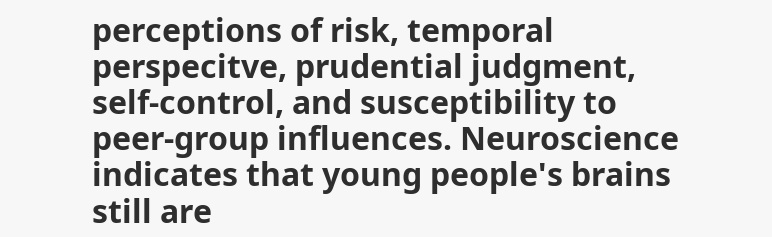perceptions of risk, temporal perspecitve, prudential judgment, self-control, and susceptibility to peer-group influences. Neuroscience indicates that young people's brains still are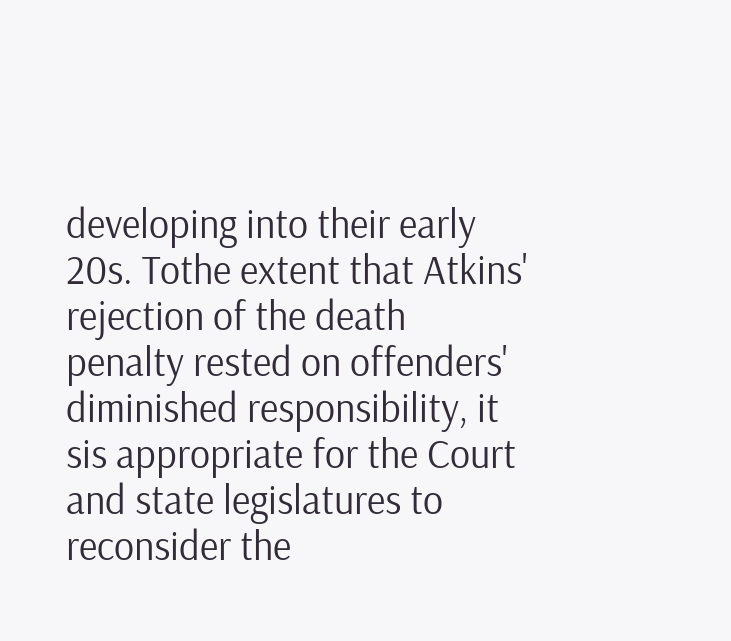developing into their early 20s. Tothe extent that Atkins' rejection of the death penalty rested on offenders' diminished responsibility, it sis appropriate for the Court and state legislatures to reconsider the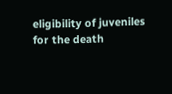eligibility of juveniles for the death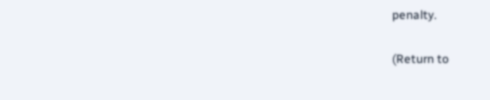penalty.

(Return to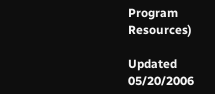Program Resources)

Updated 05/20/2006